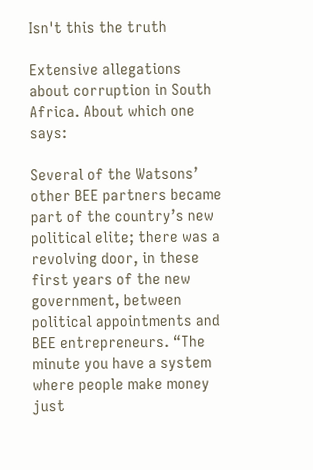Isn't this the truth

Extensive allegations about corruption in South Africa. About which one says:

Several of the Watsons’ other BEE partners became part of the country’s new political elite; there was a revolving door, in these first years of the new government, between political appointments and BEE entrepreneurs. “The minute you have a system where people make money just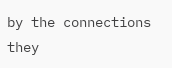by the connections they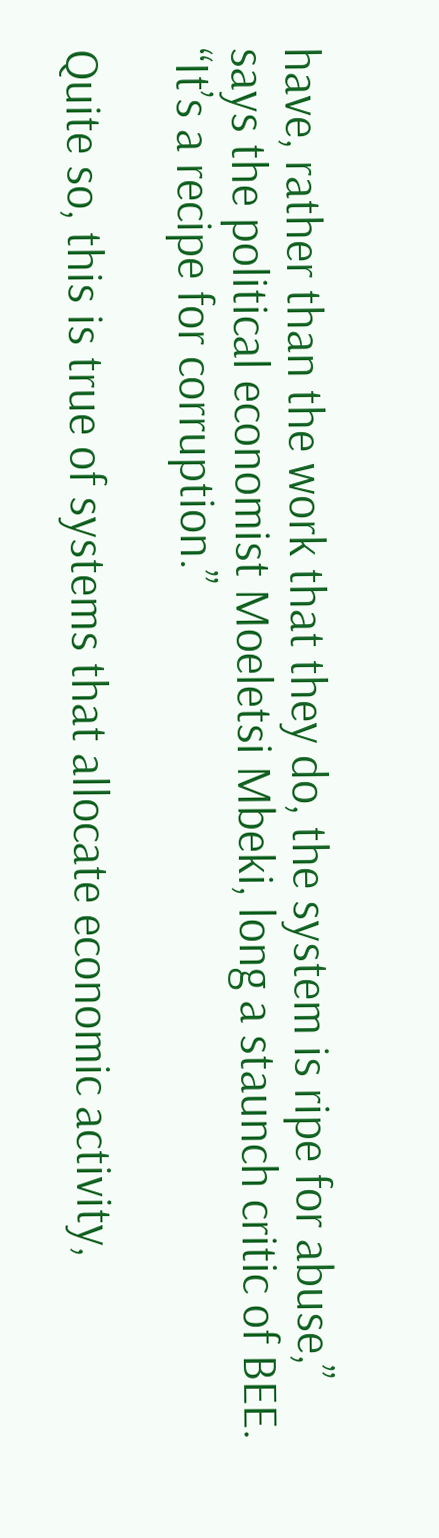have, rather than the work that they do, the system is ripe for abuse,” says the political economist Moeletsi Mbeki, long a staunch critic of BEE. “It’s a recipe for corruption.”

Quite so, this is true of systems that allocate economic activity,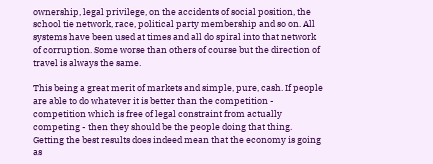ownership, legal privilege, on the accidents of social position, the school tie network, race, political party membership and so on. All systems have been used at times and all do spiral into that network of corruption. Some worse than others of course but the direction of travel is always the same.

This being a great merit of markets and simple, pure, cash. If people are able to do whatever it is better than the competition - competition which is free of legal constraint from actually competing - then they should be the people doing that thing. Getting the best results does indeed mean that the economy is going as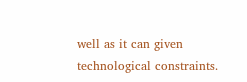well as it can given technological constraints.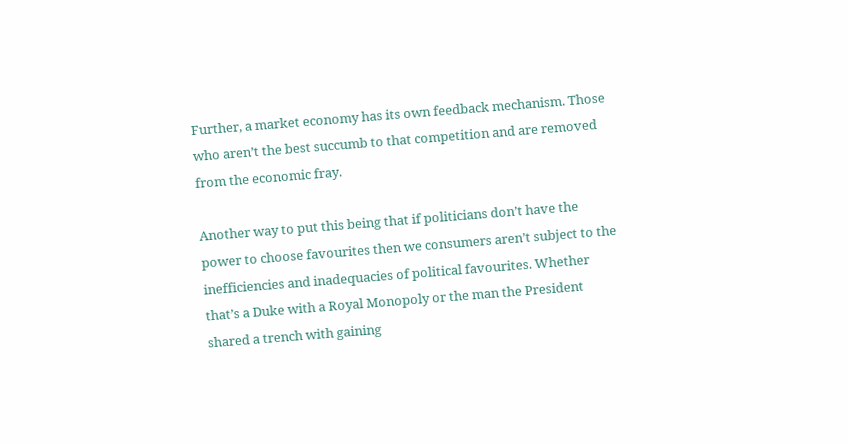Further, a market economy has its own feedback mechanism. Those who aren’t the best succumb to that competition and are removed from the economic fray.

Another way to put this being that if politicians don’t have the power to choose favourites then we consumers aren’t subject to the inefficiencies and inadequacies of political favourites. Whether that’s a Duke with a Royal Monopoly or the man the President shared a trench with gaining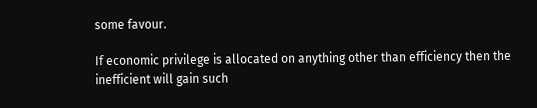some favour.

If economic privilege is allocated on anything other than efficiency then the inefficient will gain such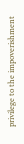privilege to the impoverishment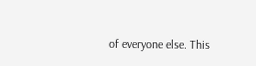of everyone else. This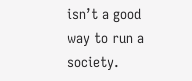isn’t a good way to run a society.